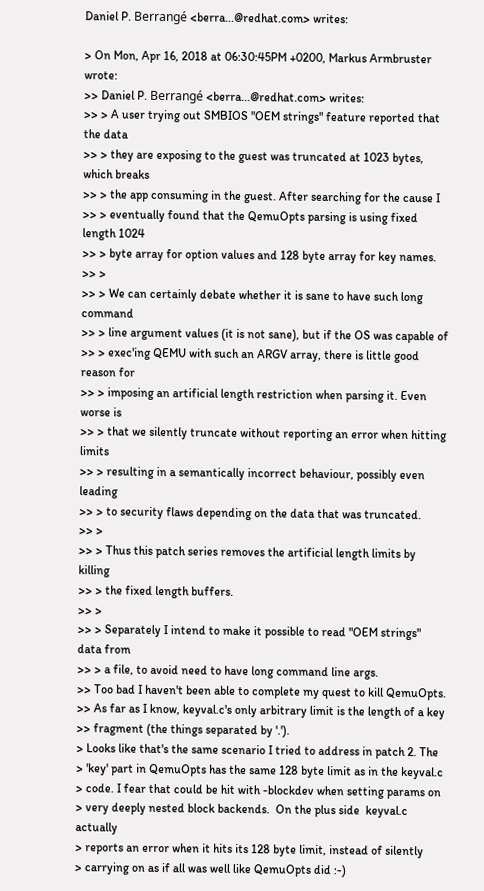Daniel P. Berrangé <berra...@redhat.com> writes:

> On Mon, Apr 16, 2018 at 06:30:45PM +0200, Markus Armbruster wrote:
>> Daniel P. Berrangé <berra...@redhat.com> writes:
>> > A user trying out SMBIOS "OEM strings" feature reported that the data
>> > they are exposing to the guest was truncated at 1023 bytes, which breaks
>> > the app consuming in the guest. After searching for the cause I
>> > eventually found that the QemuOpts parsing is using fixed length 1024
>> > byte array for option values and 128 byte array for key names.
>> >
>> > We can certainly debate whether it is sane to have such long command
>> > line argument values (it is not sane), but if the OS was capable of
>> > exec'ing QEMU with such an ARGV array, there is little good reason for
>> > imposing an artificial length restriction when parsing it. Even worse is
>> > that we silently truncate without reporting an error when hitting limits
>> > resulting in a semantically incorrect behaviour, possibly even leading
>> > to security flaws depending on the data that was truncated.
>> >
>> > Thus this patch series removes the artificial length limits by killing
>> > the fixed length buffers.
>> >
>> > Separately I intend to make it possible to read "OEM strings" data from
>> > a file, to avoid need to have long command line args.
>> Too bad I haven't been able to complete my quest to kill QemuOpts.
>> As far as I know, keyval.c's only arbitrary limit is the length of a key
>> fragment (the things separated by '.').
> Looks like that's the same scenario I tried to address in patch 2. The
> 'key' part in QemuOpts has the same 128 byte limit as in the keyval.c
> code. I fear that could be hit with -blockdev when setting params on
> very deeply nested block backends.  On the plus side  keyval.c actually
> reports an error when it hits its 128 byte limit, instead of silently
> carrying on as if all was well like QemuOpts did :-)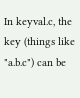In keyval.c, the key (things like "a.b.c") can be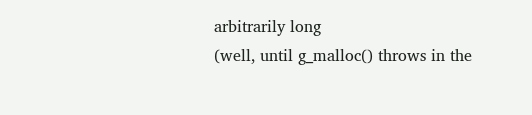arbitrarily long
(well, until g_malloc() throws in the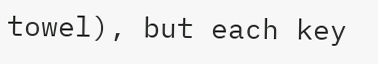towel), but each key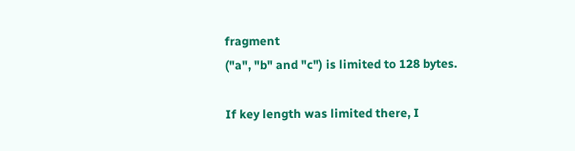fragment
("a", "b" and "c") is limited to 128 bytes.

If key length was limited there, I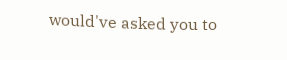would've asked you to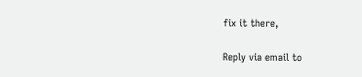fix it there,

Reply via email to